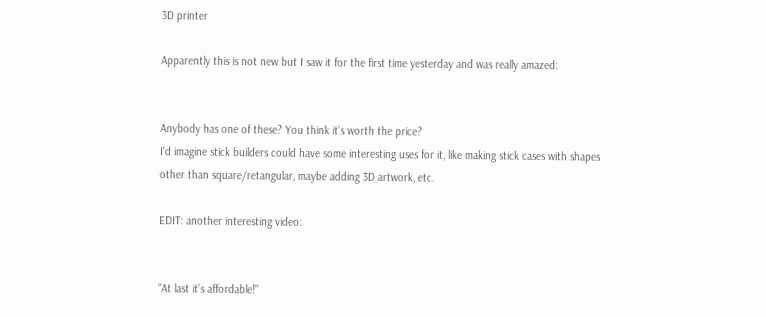3D printer

Apparently this is not new but I saw it for the first time yesterday and was really amazed:


Anybody has one of these? You think it’s worth the price?
I’d imagine stick builders could have some interesting uses for it, like making stick cases with shapes other than square/retangular, maybe adding 3D artwork, etc.

EDIT: another interesting video:


"At last it’s affordable!"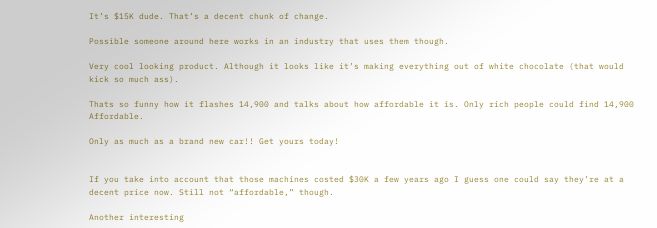It’s $15K dude. That’s a decent chunk of change.

Possible someone around here works in an industry that uses them though.

Very cool looking product. Although it looks like it’s making everything out of white chocolate (that would kick so much ass).

Thats so funny how it flashes 14,900 and talks about how affordable it is. Only rich people could find 14,900 Affordable.

Only as much as a brand new car!! Get yours today!


If you take into account that those machines costed $30K a few years ago I guess one could say they’re at a decent price now. Still not “affordable,” though.

Another interesting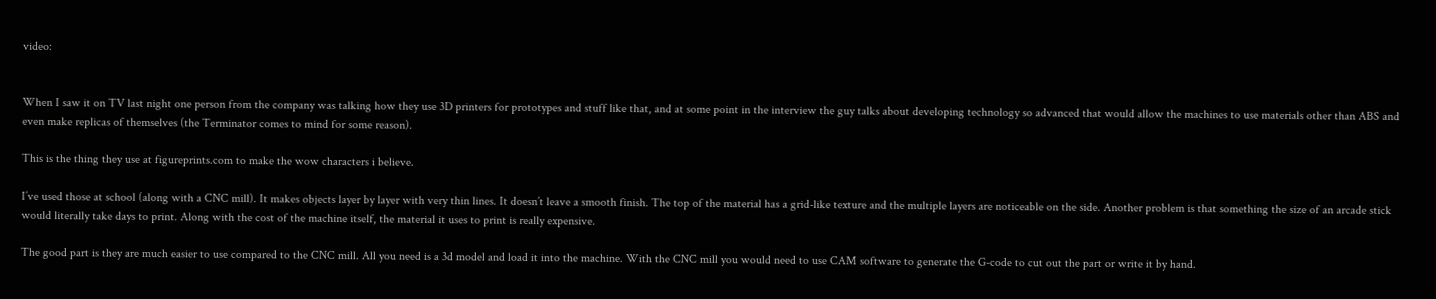video:


When I saw it on TV last night one person from the company was talking how they use 3D printers for prototypes and stuff like that, and at some point in the interview the guy talks about developing technology so advanced that would allow the machines to use materials other than ABS and even make replicas of themselves (the Terminator comes to mind for some reason).

This is the thing they use at figureprints.com to make the wow characters i believe.

I’ve used those at school (along with a CNC mill). It makes objects layer by layer with very thin lines. It doesn’t leave a smooth finish. The top of the material has a grid-like texture and the multiple layers are noticeable on the side. Another problem is that something the size of an arcade stick would literally take days to print. Along with the cost of the machine itself, the material it uses to print is really expensive.

The good part is they are much easier to use compared to the CNC mill. All you need is a 3d model and load it into the machine. With the CNC mill you would need to use CAM software to generate the G-code to cut out the part or write it by hand.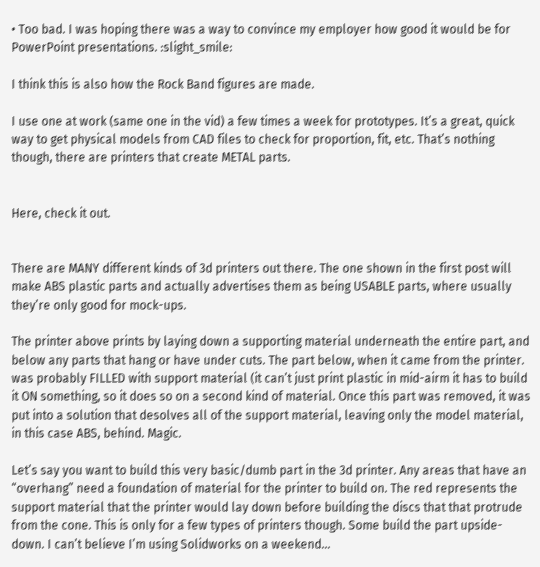• Too bad. I was hoping there was a way to convince my employer how good it would be for PowerPoint presentations. :slight_smile:

I think this is also how the Rock Band figures are made.

I use one at work (same one in the vid) a few times a week for prototypes. It’s a great, quick way to get physical models from CAD files to check for proportion, fit, etc. That’s nothing though, there are printers that create METAL parts.


Here, check it out.


There are MANY different kinds of 3d printers out there. The one shown in the first post will make ABS plastic parts and actually advertises them as being USABLE parts, where usually they’re only good for mock-ups.

The printer above prints by laying down a supporting material underneath the entire part, and below any parts that hang or have under cuts. The part below, when it came from the printer. was probably FILLED with support material (it can’t just print plastic in mid-airm it has to build it ON something, so it does so on a second kind of material. Once this part was removed, it was put into a solution that desolves all of the support material, leaving only the model material, in this case ABS, behind. Magic.

Let’s say you want to build this very basic/dumb part in the 3d printer. Any areas that have an “overhang” need a foundation of material for the printer to build on. The red represents the support material that the printer would lay down before building the discs that that protrude from the cone. This is only for a few types of printers though. Some build the part upside-down. I can’t believe I’m using Solidworks on a weekend…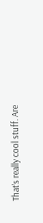That’s really cool stuff. Are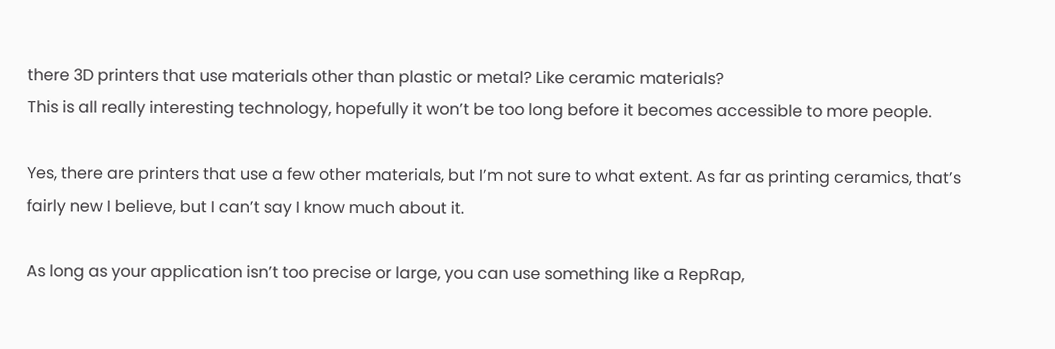there 3D printers that use materials other than plastic or metal? Like ceramic materials?
This is all really interesting technology, hopefully it won’t be too long before it becomes accessible to more people.

Yes, there are printers that use a few other materials, but I’m not sure to what extent. As far as printing ceramics, that’s fairly new I believe, but I can’t say I know much about it.

As long as your application isn’t too precise or large, you can use something like a RepRap,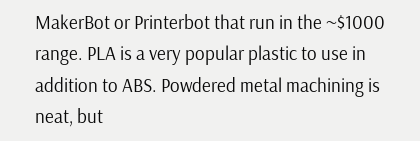MakerBot or Printerbot that run in the ~$1000 range. PLA is a very popular plastic to use in addition to ABS. Powdered metal machining is neat, but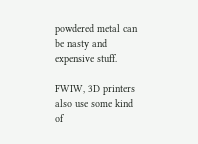powdered metal can be nasty and expensive stuff.

FWIW, 3D printers also use some kind of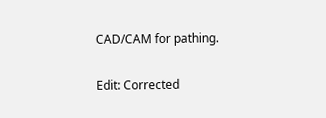CAD/CAM for pathing.

Edit: Corrected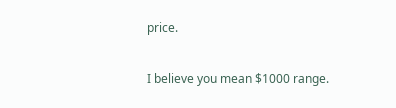price.

I believe you mean $1000 range.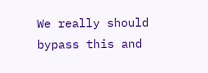We really should bypass this and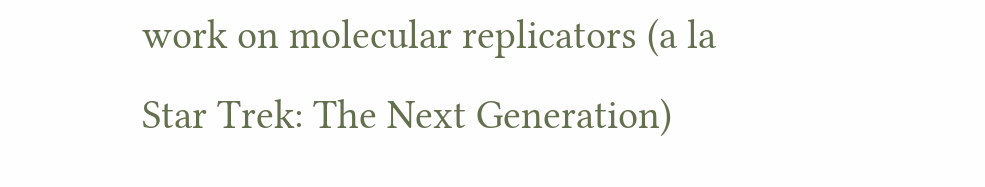work on molecular replicators (a la Star Trek: The Next Generation)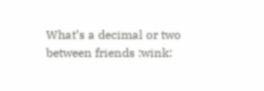What’s a decimal or two between friends :wink: